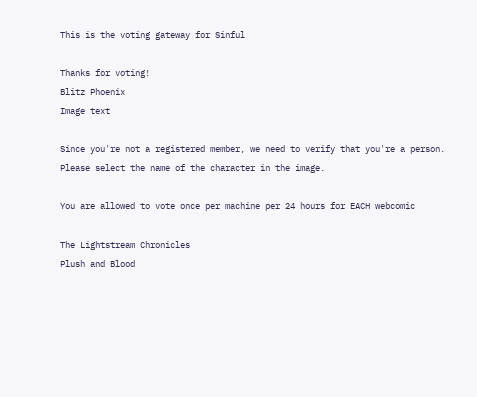This is the voting gateway for Sinful

Thanks for voting!
Blitz Phoenix
Image text

Since you're not a registered member, we need to verify that you're a person. Please select the name of the character in the image.

You are allowed to vote once per machine per 24 hours for EACH webcomic

The Lightstream Chronicles
Plush and Blood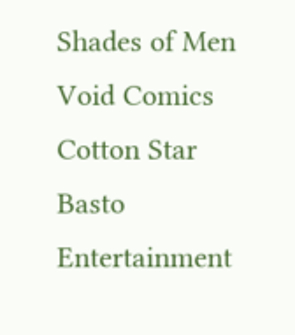Shades of Men
Void Comics
Cotton Star
Basto Entertainment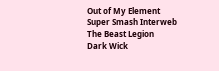Out of My Element
Super Smash Interweb
The Beast Legion
Dark Wick